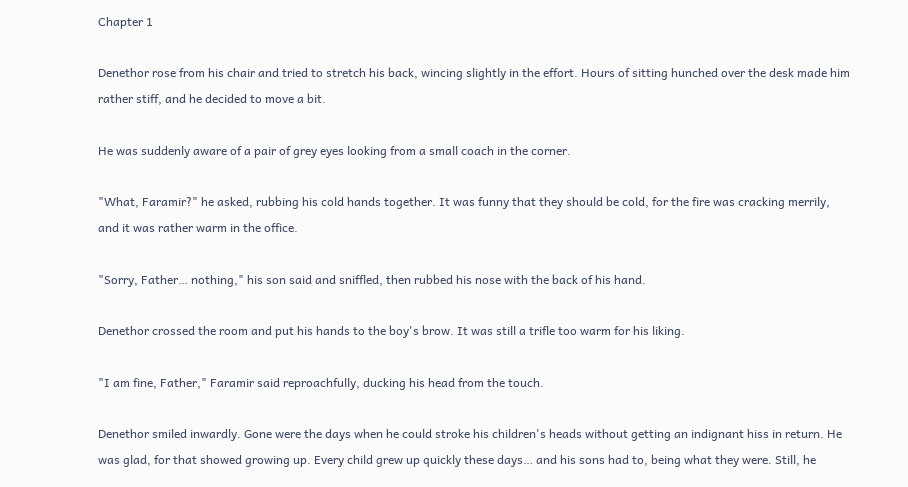Chapter 1

Denethor rose from his chair and tried to stretch his back, wincing slightly in the effort. Hours of sitting hunched over the desk made him rather stiff, and he decided to move a bit.

He was suddenly aware of a pair of grey eyes looking from a small coach in the corner.

"What, Faramir?" he asked, rubbing his cold hands together. It was funny that they should be cold, for the fire was cracking merrily, and it was rather warm in the office.

"Sorry, Father… nothing," his son said and sniffled, then rubbed his nose with the back of his hand.

Denethor crossed the room and put his hands to the boy's brow. It was still a trifle too warm for his liking.

"I am fine, Father," Faramir said reproachfully, ducking his head from the touch.

Denethor smiled inwardly. Gone were the days when he could stroke his children's heads without getting an indignant hiss in return. He was glad, for that showed growing up. Every child grew up quickly these days… and his sons had to, being what they were. Still, he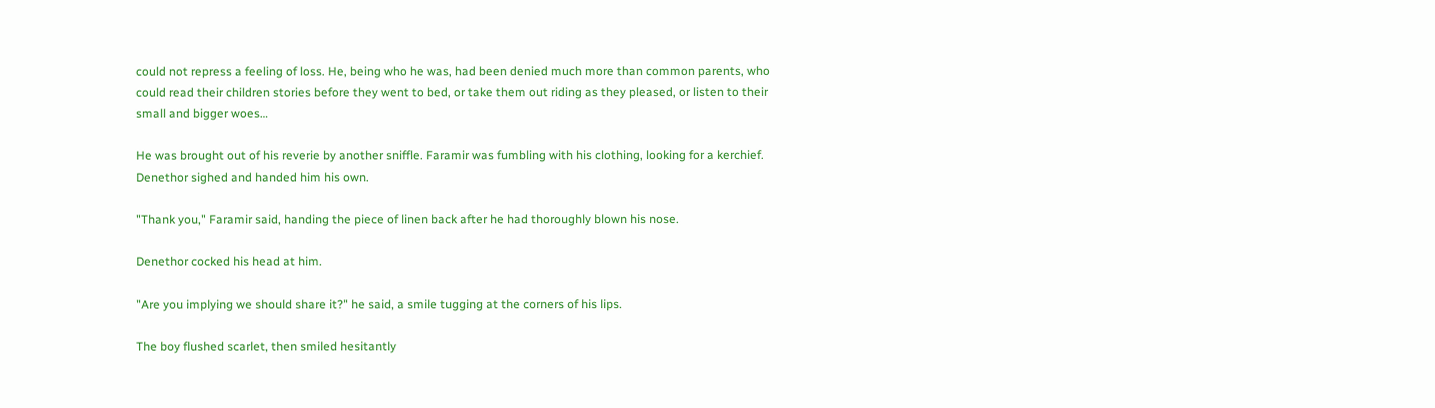could not repress a feeling of loss. He, being who he was, had been denied much more than common parents, who could read their children stories before they went to bed, or take them out riding as they pleased, or listen to their small and bigger woes…

He was brought out of his reverie by another sniffle. Faramir was fumbling with his clothing, looking for a kerchief. Denethor sighed and handed him his own.

"Thank you," Faramir said, handing the piece of linen back after he had thoroughly blown his nose.

Denethor cocked his head at him.

"Are you implying we should share it?" he said, a smile tugging at the corners of his lips.

The boy flushed scarlet, then smiled hesitantly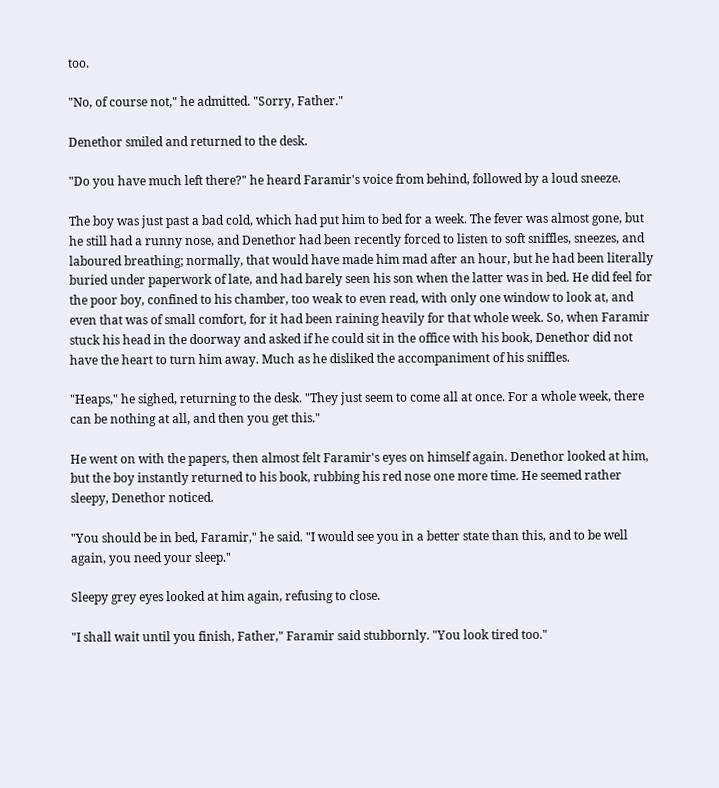too.

"No, of course not," he admitted. "Sorry, Father."

Denethor smiled and returned to the desk.

"Do you have much left there?" he heard Faramir's voice from behind, followed by a loud sneeze.

The boy was just past a bad cold, which had put him to bed for a week. The fever was almost gone, but he still had a runny nose, and Denethor had been recently forced to listen to soft sniffles, sneezes, and laboured breathing; normally, that would have made him mad after an hour, but he had been literally buried under paperwork of late, and had barely seen his son when the latter was in bed. He did feel for the poor boy, confined to his chamber, too weak to even read, with only one window to look at, and even that was of small comfort, for it had been raining heavily for that whole week. So, when Faramir stuck his head in the doorway and asked if he could sit in the office with his book, Denethor did not have the heart to turn him away. Much as he disliked the accompaniment of his sniffles.

"Heaps," he sighed, returning to the desk. "They just seem to come all at once. For a whole week, there can be nothing at all, and then you get this."

He went on with the papers, then almost felt Faramir's eyes on himself again. Denethor looked at him, but the boy instantly returned to his book, rubbing his red nose one more time. He seemed rather sleepy, Denethor noticed.

"You should be in bed, Faramir," he said. "I would see you in a better state than this, and to be well again, you need your sleep."

Sleepy grey eyes looked at him again, refusing to close.

"I shall wait until you finish, Father," Faramir said stubbornly. "You look tired too."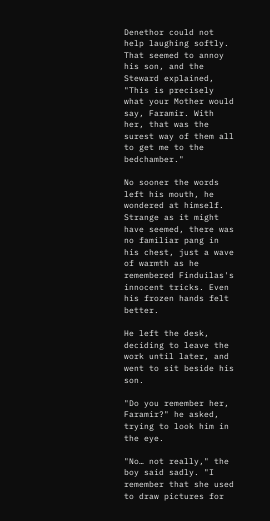Denethor could not help laughing softly. That seemed to annoy his son, and the Steward explained, "This is precisely what your Mother would say, Faramir. With her, that was the surest way of them all to get me to the bedchamber."

No sooner the words left his mouth, he wondered at himself. Strange as it might have seemed, there was no familiar pang in his chest, just a wave of warmth as he remembered Finduilas's innocent tricks. Even his frozen hands felt better.

He left the desk, deciding to leave the work until later, and went to sit beside his son.

"Do you remember her, Faramir?" he asked, trying to look him in the eye.

"No… not really," the boy said sadly. "I remember that she used to draw pictures for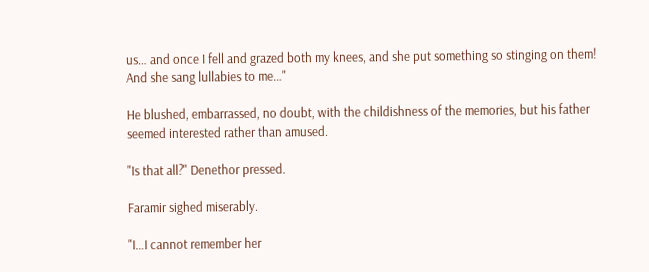us… and once I fell and grazed both my knees, and she put something so stinging on them! And she sang lullabies to me…"

He blushed, embarrassed, no doubt, with the childishness of the memories, but his father seemed interested rather than amused.

"Is that all?" Denethor pressed.

Faramir sighed miserably.

"I…I cannot remember her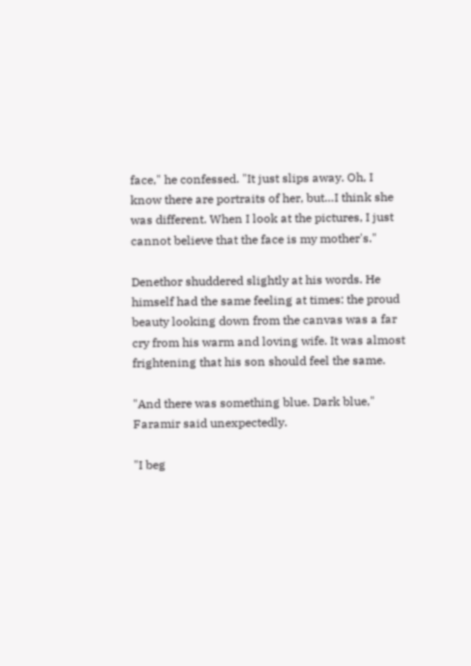face," he confessed. "It just slips away. Oh, I know there are portraits of her, but…I think she was different. When I look at the pictures, I just cannot believe that the face is my mother's."

Denethor shuddered slightly at his words. He himself had the same feeling at times: the proud beauty looking down from the canvas was a far cry from his warm and loving wife. It was almost frightening that his son should feel the same.

"And there was something blue. Dark blue," Faramir said unexpectedly.

"I beg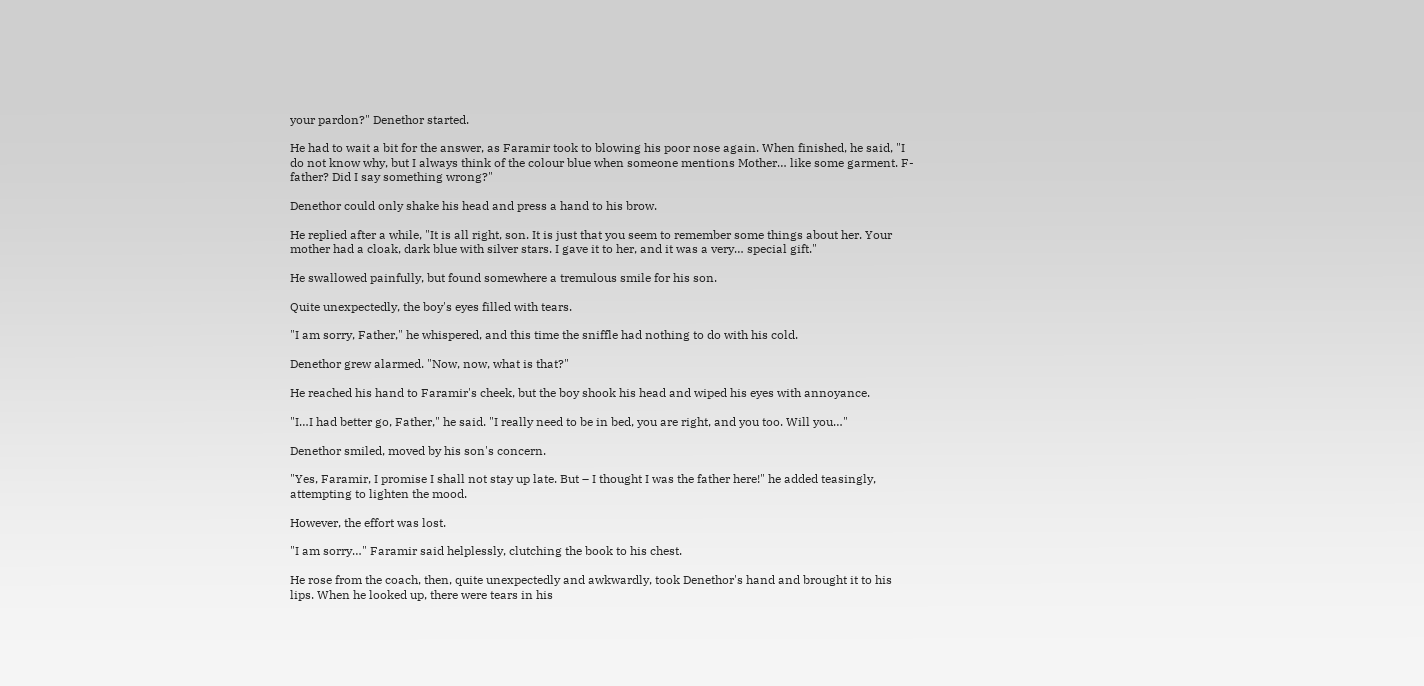your pardon?" Denethor started.

He had to wait a bit for the answer, as Faramir took to blowing his poor nose again. When finished, he said, "I do not know why, but I always think of the colour blue when someone mentions Mother… like some garment. F-father? Did I say something wrong?"

Denethor could only shake his head and press a hand to his brow.

He replied after a while, "It is all right, son. It is just that you seem to remember some things about her. Your mother had a cloak, dark blue with silver stars. I gave it to her, and it was a very… special gift."

He swallowed painfully, but found somewhere a tremulous smile for his son.

Quite unexpectedly, the boy's eyes filled with tears.

"I am sorry, Father," he whispered, and this time the sniffle had nothing to do with his cold.

Denethor grew alarmed. "Now, now, what is that?"

He reached his hand to Faramir's cheek, but the boy shook his head and wiped his eyes with annoyance.

"I…I had better go, Father," he said. "I really need to be in bed, you are right, and you too. Will you…"

Denethor smiled, moved by his son's concern.

"Yes, Faramir, I promise I shall not stay up late. But – I thought I was the father here!" he added teasingly, attempting to lighten the mood.

However, the effort was lost.

"I am sorry…" Faramir said helplessly, clutching the book to his chest.

He rose from the coach, then, quite unexpectedly and awkwardly, took Denethor's hand and brought it to his lips. When he looked up, there were tears in his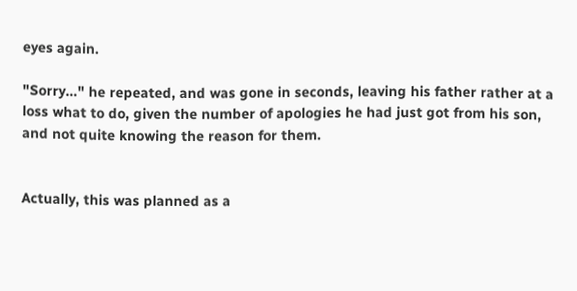eyes again.

"Sorry…" he repeated, and was gone in seconds, leaving his father rather at a loss what to do, given the number of apologies he had just got from his son, and not quite knowing the reason for them.


Actually, this was planned as a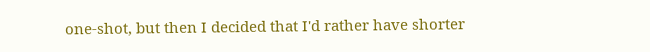one-shot, but then I decided that I'd rather have shorter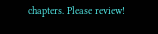chapters. Please review!